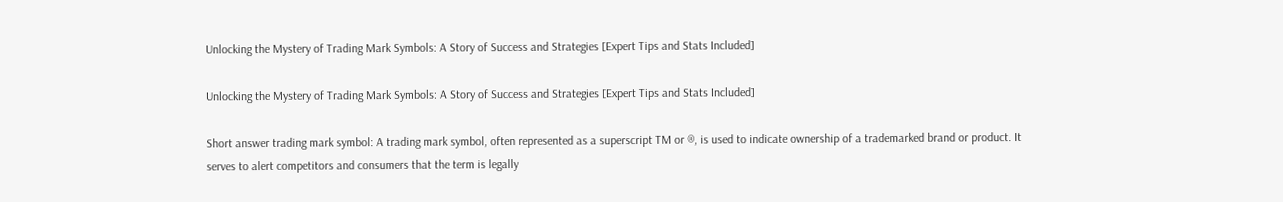Unlocking the Mystery of Trading Mark Symbols: A Story of Success and Strategies [Expert Tips and Stats Included]

Unlocking the Mystery of Trading Mark Symbols: A Story of Success and Strategies [Expert Tips and Stats Included]

Short answer trading mark symbol: A trading mark symbol, often represented as a superscript TM or ®, is used to indicate ownership of a trademarked brand or product. It serves to alert competitors and consumers that the term is legally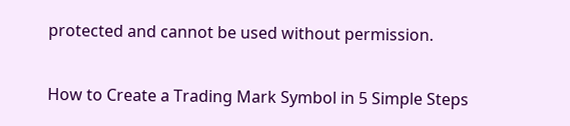protected and cannot be used without permission.

How to Create a Trading Mark Symbol in 5 Simple Steps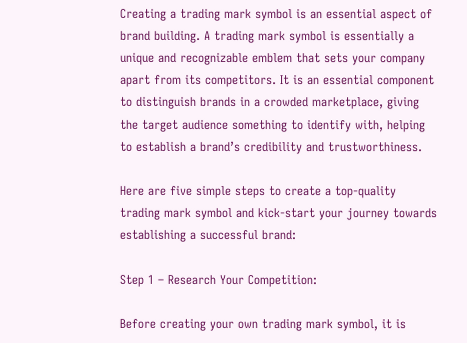Creating a trading mark symbol is an essential aspect of brand building. A trading mark symbol is essentially a unique and recognizable emblem that sets your company apart from its competitors. It is an essential component to distinguish brands in a crowded marketplace, giving the target audience something to identify with, helping to establish a brand’s credibility and trustworthiness.

Here are five simple steps to create a top-quality trading mark symbol and kick-start your journey towards establishing a successful brand:

Step 1 – Research Your Competition:

Before creating your own trading mark symbol, it is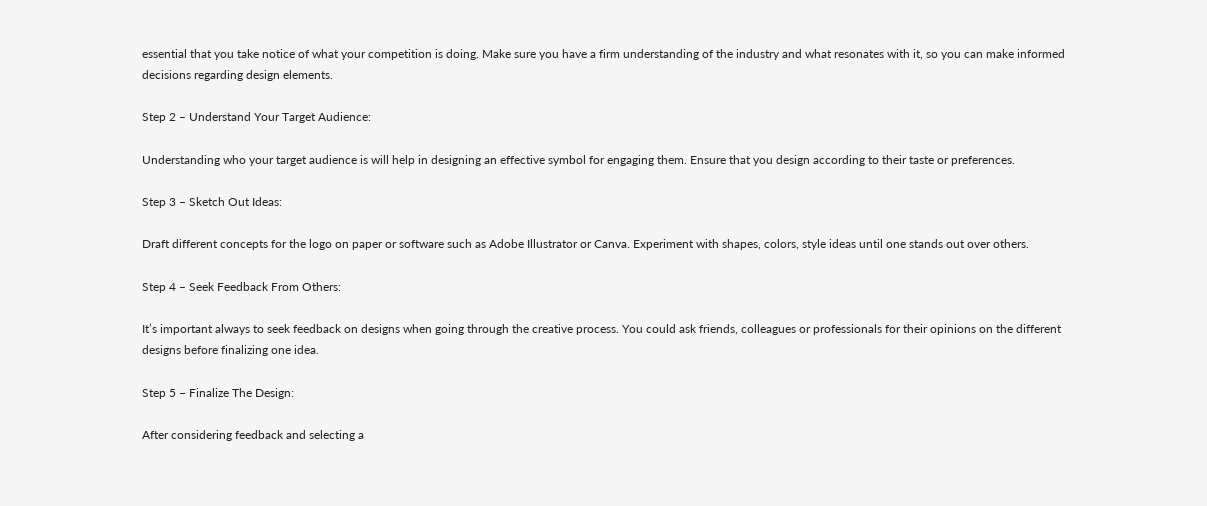essential that you take notice of what your competition is doing. Make sure you have a firm understanding of the industry and what resonates with it, so you can make informed decisions regarding design elements.

Step 2 – Understand Your Target Audience:

Understanding who your target audience is will help in designing an effective symbol for engaging them. Ensure that you design according to their taste or preferences.

Step 3 – Sketch Out Ideas:

Draft different concepts for the logo on paper or software such as Adobe Illustrator or Canva. Experiment with shapes, colors, style ideas until one stands out over others.

Step 4 – Seek Feedback From Others:

It’s important always to seek feedback on designs when going through the creative process. You could ask friends, colleagues or professionals for their opinions on the different designs before finalizing one idea.

Step 5 – Finalize The Design:

After considering feedback and selecting a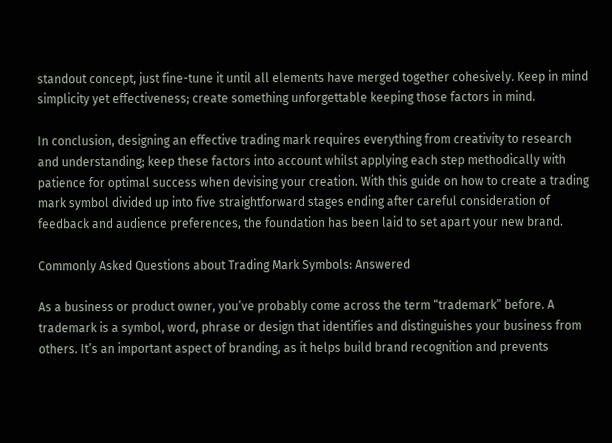standout concept, just fine-tune it until all elements have merged together cohesively. Keep in mind simplicity yet effectiveness; create something unforgettable keeping those factors in mind.

In conclusion, designing an effective trading mark requires everything from creativity to research and understanding; keep these factors into account whilst applying each step methodically with patience for optimal success when devising your creation. With this guide on how to create a trading mark symbol divided up into five straightforward stages ending after careful consideration of feedback and audience preferences, the foundation has been laid to set apart your new brand.

Commonly Asked Questions about Trading Mark Symbols: Answered

As a business or product owner, you’ve probably come across the term “trademark” before. A trademark is a symbol, word, phrase or design that identifies and distinguishes your business from others. It’s an important aspect of branding, as it helps build brand recognition and prevents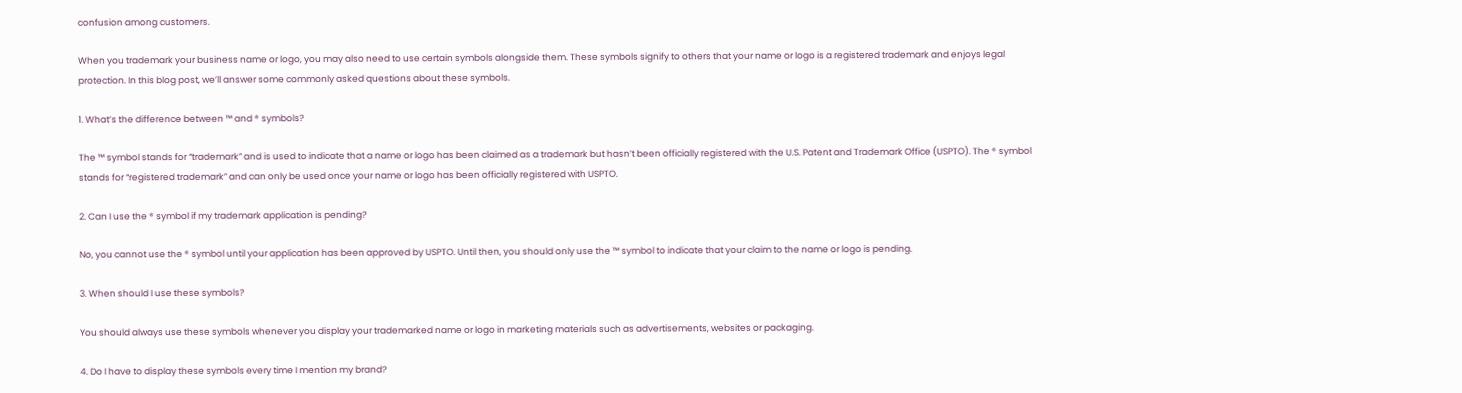confusion among customers.

When you trademark your business name or logo, you may also need to use certain symbols alongside them. These symbols signify to others that your name or logo is a registered trademark and enjoys legal protection. In this blog post, we’ll answer some commonly asked questions about these symbols.

1. What’s the difference between ™ and ® symbols?

The ™ symbol stands for “trademark” and is used to indicate that a name or logo has been claimed as a trademark but hasn’t been officially registered with the U.S. Patent and Trademark Office (USPTO). The ® symbol stands for “registered trademark” and can only be used once your name or logo has been officially registered with USPTO.

2. Can I use the ® symbol if my trademark application is pending?

No, you cannot use the ® symbol until your application has been approved by USPTO. Until then, you should only use the ™ symbol to indicate that your claim to the name or logo is pending.

3. When should I use these symbols?

You should always use these symbols whenever you display your trademarked name or logo in marketing materials such as advertisements, websites or packaging.

4. Do I have to display these symbols every time I mention my brand?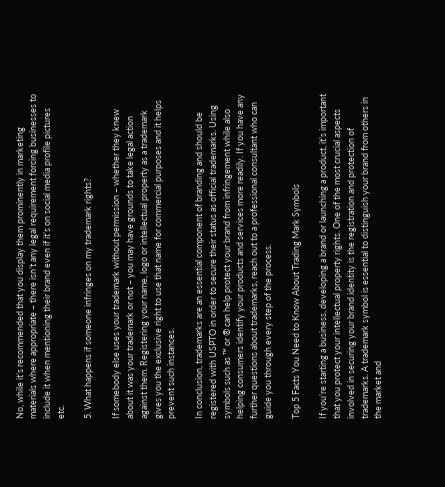No, while it’s recommended that you display them prominently in marketing materials where appropriate – there isn’t any legal requirement forcing businesses to include it when mentioning their brand even if it’s on social media profile pictures etc.

5. What happens if someone infringes on my trademark rights?

If somebody else uses your trademark without permission – whether they knew about it was your trademark or not – you may have grounds to take legal action against them. Registering your name, logo or intellectual property as a trademark gives you the exclusive right to use that name for commercial purposes and it helps prevent such instances.

In conclusion, trademarks are an essential component of branding and should be registered with USPTO in order to secure their status as official trademarks. Using symbols such as ™ or ® can help protect your brand from infringement while also helping consumers identify your products and services more readily. If you have any further questions about trademarks, reach out to a professional consultant who can guide you through every step of the process.

Top 5 Facts You Need to Know About Trading Mark Symbols

If you’re starting a business, developing a brand or launching a product, it’s important that you protect your intellectual property rights. One of the most crucial aspects involved in securing your brand identity is the registration and protection of trademarks. A trademark symbol is essential to distinguish your brand from others in the market and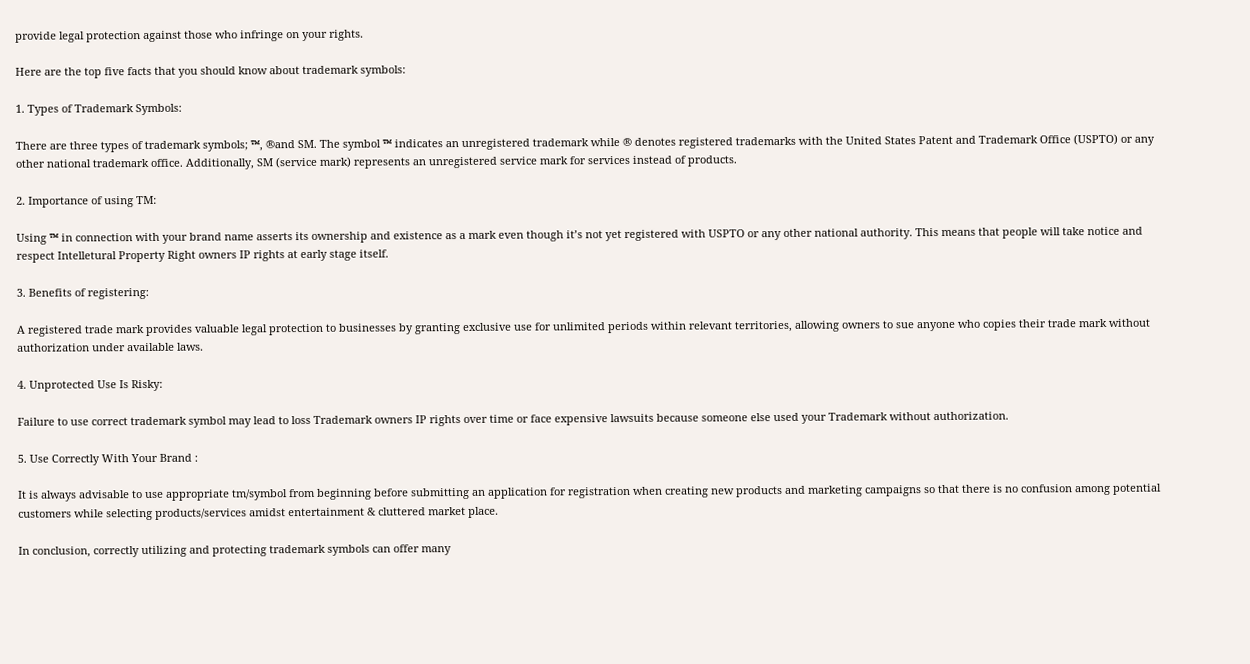provide legal protection against those who infringe on your rights.

Here are the top five facts that you should know about trademark symbols:

1. Types of Trademark Symbols:

There are three types of trademark symbols; ™, ®and SM. The symbol ™ indicates an unregistered trademark while ® denotes registered trademarks with the United States Patent and Trademark Office (USPTO) or any other national trademark office. Additionally, SM (service mark) represents an unregistered service mark for services instead of products.

2. Importance of using TM:

Using ™ in connection with your brand name asserts its ownership and existence as a mark even though it’s not yet registered with USPTO or any other national authority. This means that people will take notice and respect Intelletural Property Right owners IP rights at early stage itself.

3. Benefits of registering:

A registered trade mark provides valuable legal protection to businesses by granting exclusive use for unlimited periods within relevant territories, allowing owners to sue anyone who copies their trade mark without authorization under available laws.

4. Unprotected Use Is Risky:

Failure to use correct trademark symbol may lead to loss Trademark owners IP rights over time or face expensive lawsuits because someone else used your Trademark without authorization.

5. Use Correctly With Your Brand :

It is always advisable to use appropriate tm/symbol from beginning before submitting an application for registration when creating new products and marketing campaigns so that there is no confusion among potential customers while selecting products/services amidst entertainment & cluttered market place.

In conclusion, correctly utilizing and protecting trademark symbols can offer many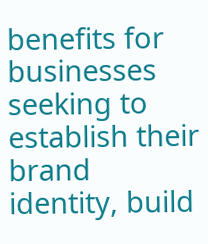benefits for businesses seeking to establish their brand identity, build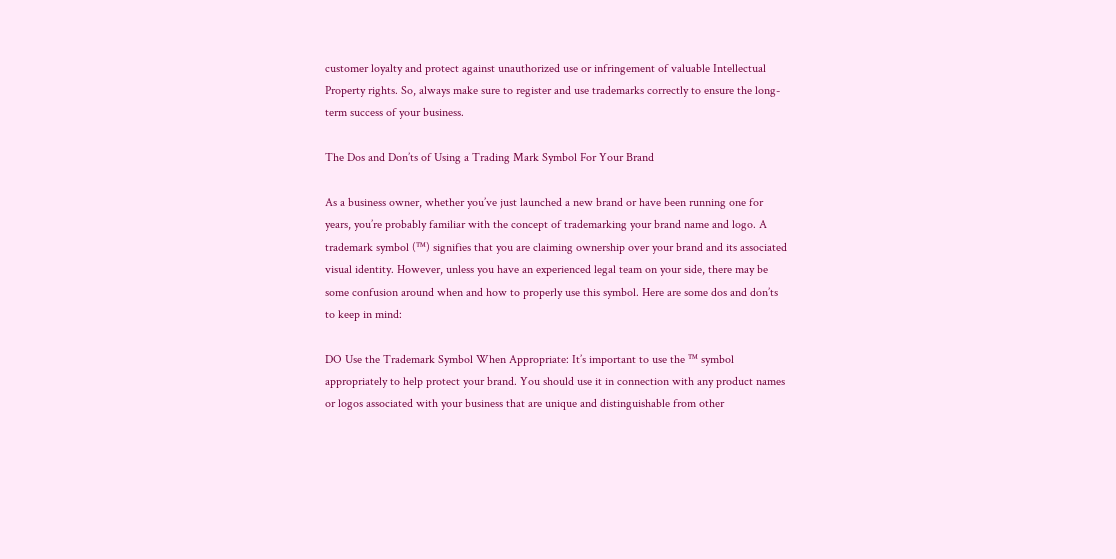customer loyalty and protect against unauthorized use or infringement of valuable Intellectual Property rights. So, always make sure to register and use trademarks correctly to ensure the long-term success of your business.

The Dos and Don’ts of Using a Trading Mark Symbol For Your Brand

As a business owner, whether you’ve just launched a new brand or have been running one for years, you’re probably familiar with the concept of trademarking your brand name and logo. A trademark symbol (™) signifies that you are claiming ownership over your brand and its associated visual identity. However, unless you have an experienced legal team on your side, there may be some confusion around when and how to properly use this symbol. Here are some dos and don’ts to keep in mind:

DO Use the Trademark Symbol When Appropriate: It’s important to use the ™ symbol appropriately to help protect your brand. You should use it in connection with any product names or logos associated with your business that are unique and distinguishable from other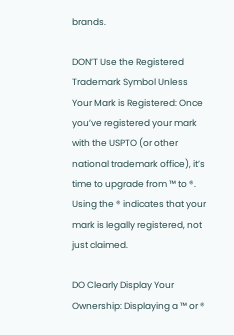brands.

DON’T Use the Registered Trademark Symbol Unless Your Mark is Registered: Once you’ve registered your mark with the USPTO (or other national trademark office), it’s time to upgrade from ™ to ®. Using the ® indicates that your mark is legally registered, not just claimed.

DO Clearly Display Your Ownership: Displaying a ™ or ®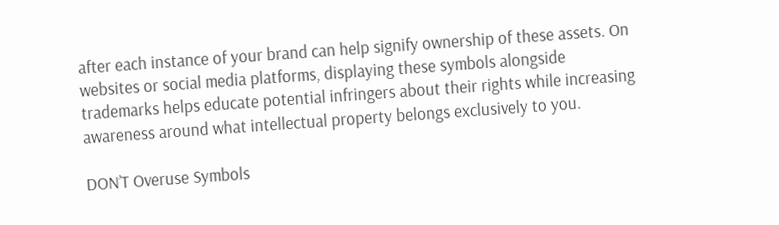after each instance of your brand can help signify ownership of these assets. On websites or social media platforms, displaying these symbols alongside trademarks helps educate potential infringers about their rights while increasing awareness around what intellectual property belongs exclusively to you.

DON’T Overuse Symbols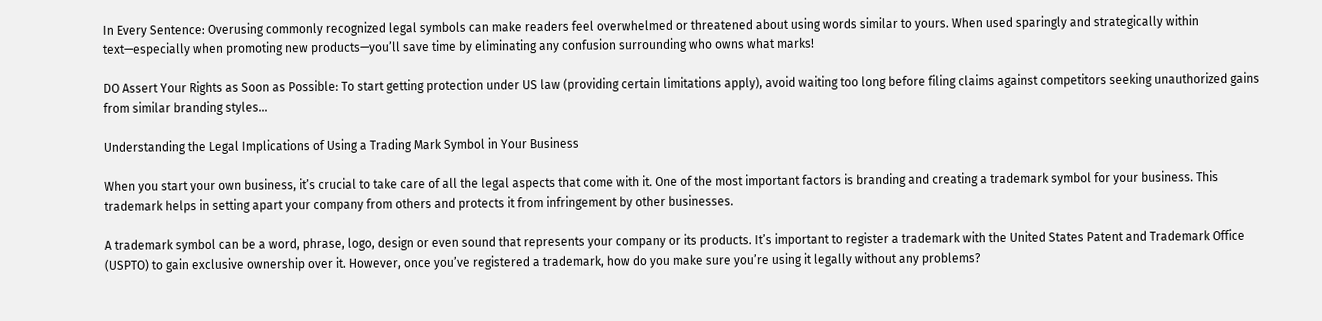In Every Sentence: Overusing commonly recognized legal symbols can make readers feel overwhelmed or threatened about using words similar to yours. When used sparingly and strategically within text—especially when promoting new products—you’ll save time by eliminating any confusion surrounding who owns what marks!

DO Assert Your Rights as Soon as Possible: To start getting protection under US law (providing certain limitations apply), avoid waiting too long before filing claims against competitors seeking unauthorized gains from similar branding styles…

Understanding the Legal Implications of Using a Trading Mark Symbol in Your Business

When you start your own business, it’s crucial to take care of all the legal aspects that come with it. One of the most important factors is branding and creating a trademark symbol for your business. This trademark helps in setting apart your company from others and protects it from infringement by other businesses.

A trademark symbol can be a word, phrase, logo, design or even sound that represents your company or its products. It’s important to register a trademark with the United States Patent and Trademark Office (USPTO) to gain exclusive ownership over it. However, once you’ve registered a trademark, how do you make sure you’re using it legally without any problems?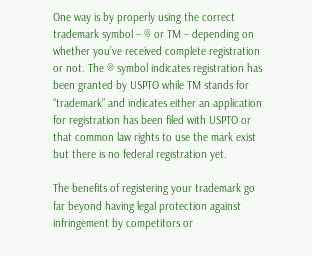One way is by properly using the correct trademark symbol – ® or TM – depending on whether you’ve received complete registration or not. The ® symbol indicates registration has been granted by USPTO while TM stands for “trademark” and indicates either an application for registration has been filed with USPTO or that common law rights to use the mark exist but there is no federal registration yet.

The benefits of registering your trademark go far beyond having legal protection against infringement by competitors or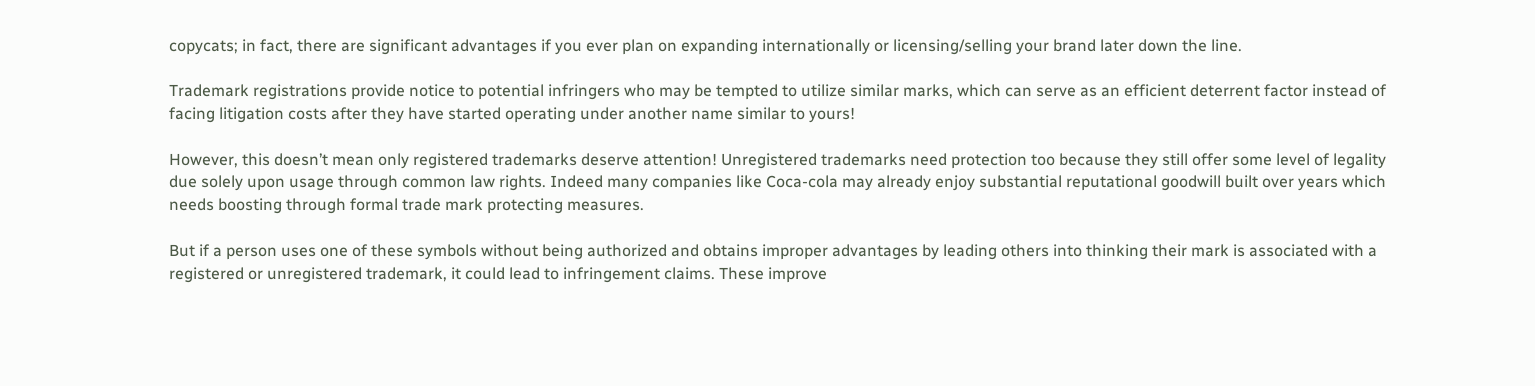copycats; in fact, there are significant advantages if you ever plan on expanding internationally or licensing/selling your brand later down the line.

Trademark registrations provide notice to potential infringers who may be tempted to utilize similar marks, which can serve as an efficient deterrent factor instead of facing litigation costs after they have started operating under another name similar to yours!

However, this doesn’t mean only registered trademarks deserve attention! Unregistered trademarks need protection too because they still offer some level of legality due solely upon usage through common law rights. Indeed many companies like Coca-cola may already enjoy substantial reputational goodwill built over years which needs boosting through formal trade mark protecting measures.

But if a person uses one of these symbols without being authorized and obtains improper advantages by leading others into thinking their mark is associated with a registered or unregistered trademark, it could lead to infringement claims. These improve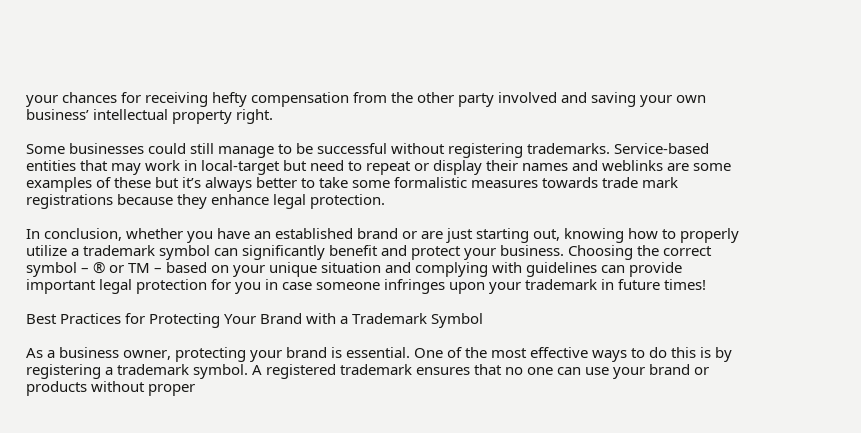your chances for receiving hefty compensation from the other party involved and saving your own business’ intellectual property right.

Some businesses could still manage to be successful without registering trademarks. Service-based entities that may work in local-target but need to repeat or display their names and weblinks are some examples of these but it’s always better to take some formalistic measures towards trade mark registrations because they enhance legal protection.

In conclusion, whether you have an established brand or are just starting out, knowing how to properly utilize a trademark symbol can significantly benefit and protect your business. Choosing the correct symbol – ® or TM – based on your unique situation and complying with guidelines can provide important legal protection for you in case someone infringes upon your trademark in future times!

Best Practices for Protecting Your Brand with a Trademark Symbol

As a business owner, protecting your brand is essential. One of the most effective ways to do this is by registering a trademark symbol. A registered trademark ensures that no one can use your brand or products without proper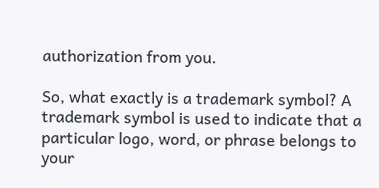authorization from you.

So, what exactly is a trademark symbol? A trademark symbol is used to indicate that a particular logo, word, or phrase belongs to your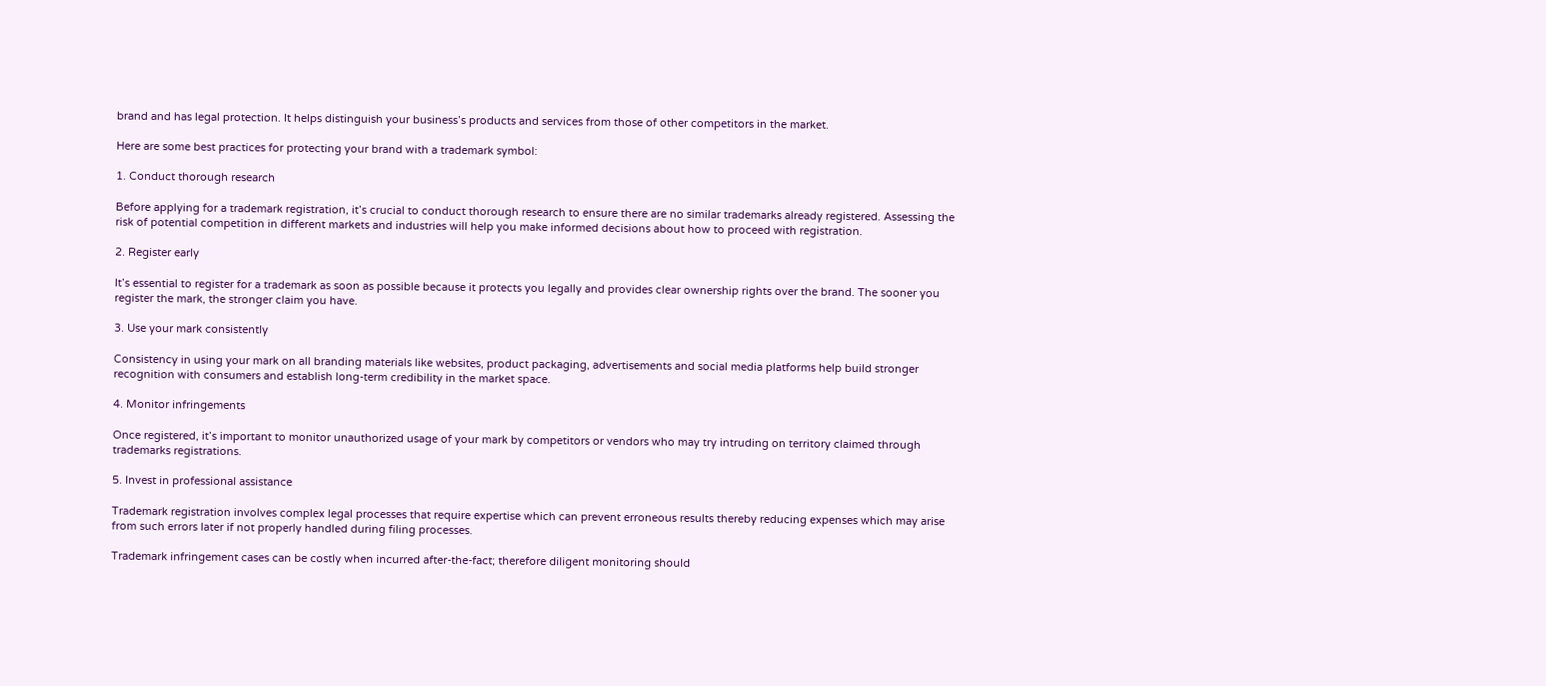brand and has legal protection. It helps distinguish your business’s products and services from those of other competitors in the market.

Here are some best practices for protecting your brand with a trademark symbol:

1. Conduct thorough research

Before applying for a trademark registration, it’s crucial to conduct thorough research to ensure there are no similar trademarks already registered. Assessing the risk of potential competition in different markets and industries will help you make informed decisions about how to proceed with registration.

2. Register early

It’s essential to register for a trademark as soon as possible because it protects you legally and provides clear ownership rights over the brand. The sooner you register the mark, the stronger claim you have.

3. Use your mark consistently

Consistency in using your mark on all branding materials like websites, product packaging, advertisements and social media platforms help build stronger recognition with consumers and establish long-term credibility in the market space.

4. Monitor infringements

Once registered, it’s important to monitor unauthorized usage of your mark by competitors or vendors who may try intruding on territory claimed through trademarks registrations.

5. Invest in professional assistance

Trademark registration involves complex legal processes that require expertise which can prevent erroneous results thereby reducing expenses which may arise from such errors later if not properly handled during filing processes.

Trademark infringement cases can be costly when incurred after-the-fact; therefore diligent monitoring should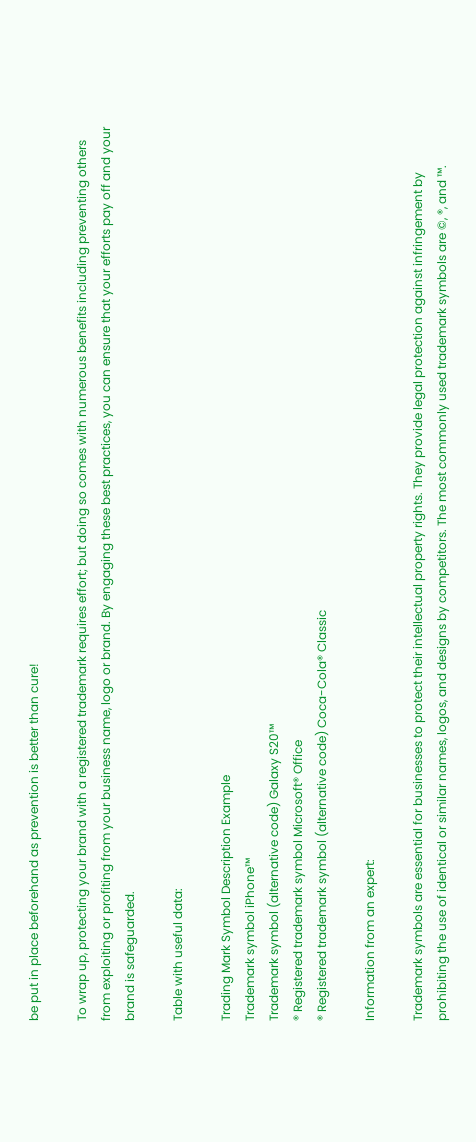be put in place beforehand as prevention is better than cure!

To wrap up, protecting your brand with a registered trademark requires effort; but doing so comes with numerous benefits including preventing others from exploiting or profiting from your business name, logo or brand. By engaging these best practices, you can ensure that your efforts pay off and your brand is safeguarded.

Table with useful data:

Trading Mark Symbol Description Example
Trademark symbol iPhone™
Trademark symbol (alternative code) Galaxy S20™
® Registered trademark symbol Microsoft® Office
® Registered trademark symbol (alternative code) Coca-Cola® Classic

Information from an expert:

Trademark symbols are essential for businesses to protect their intellectual property rights. They provide legal protection against infringement by prohibiting the use of identical or similar names, logos, and designs by competitors. The most commonly used trademark symbols are ©, ®, and ™.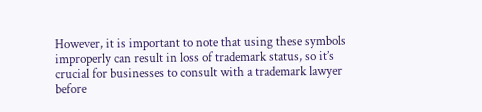However, it is important to note that using these symbols improperly can result in loss of trademark status, so it’s crucial for businesses to consult with a trademark lawyer before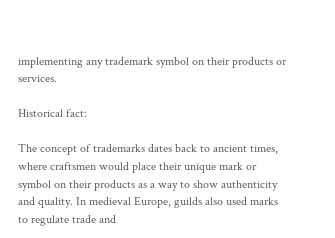implementing any trademark symbol on their products or services.

Historical fact:

The concept of trademarks dates back to ancient times, where craftsmen would place their unique mark or symbol on their products as a way to show authenticity and quality. In medieval Europe, guilds also used marks to regulate trade and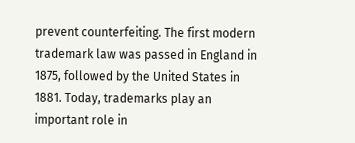prevent counterfeiting. The first modern trademark law was passed in England in 1875, followed by the United States in 1881. Today, trademarks play an important role in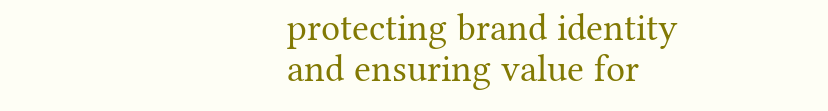protecting brand identity and ensuring value for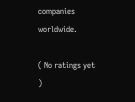companies worldwide.

( No ratings yet )